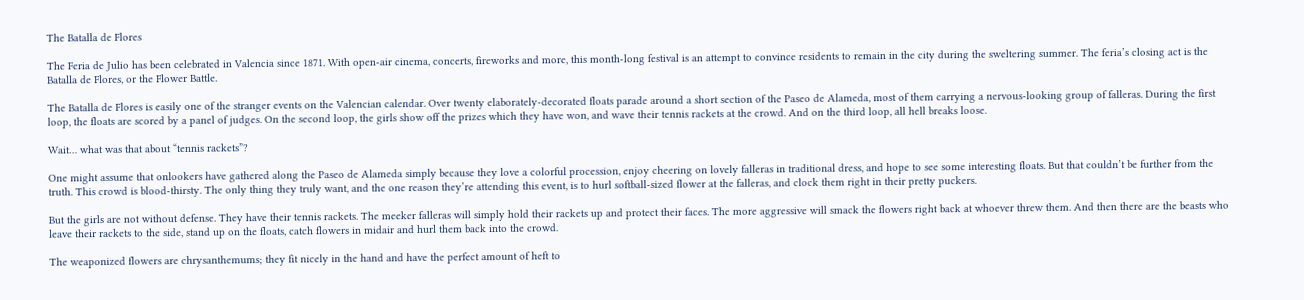The Batalla de Flores

The Feria de Julio has been celebrated in Valencia since 1871. With open-air cinema, concerts, fireworks and more, this month-long festival is an attempt to convince residents to remain in the city during the sweltering summer. The feria’s closing act is the Batalla de Flores, or the Flower Battle.

The Batalla de Flores is easily one of the stranger events on the Valencian calendar. Over twenty elaborately-decorated floats parade around a short section of the Paseo de Alameda, most of them carrying a nervous-looking group of falleras. During the first loop, the floats are scored by a panel of judges. On the second loop, the girls show off the prizes which they have won, and wave their tennis rackets at the crowd. And on the third loop, all hell breaks loose.

Wait… what was that about “tennis rackets”?

One might assume that onlookers have gathered along the Paseo de Alameda simply because they love a colorful procession, enjoy cheering on lovely falleras in traditional dress, and hope to see some interesting floats. But that couldn’t be further from the truth. This crowd is blood-thirsty. The only thing they truly want, and the one reason they’re attending this event, is to hurl softball-sized flower at the falleras, and clock them right in their pretty puckers.

But the girls are not without defense. They have their tennis rackets. The meeker falleras will simply hold their rackets up and protect their faces. The more aggressive will smack the flowers right back at whoever threw them. And then there are the beasts who leave their rackets to the side, stand up on the floats, catch flowers in midair and hurl them back into the crowd.

The weaponized flowers are chrysanthemums; they fit nicely in the hand and have the perfect amount of heft to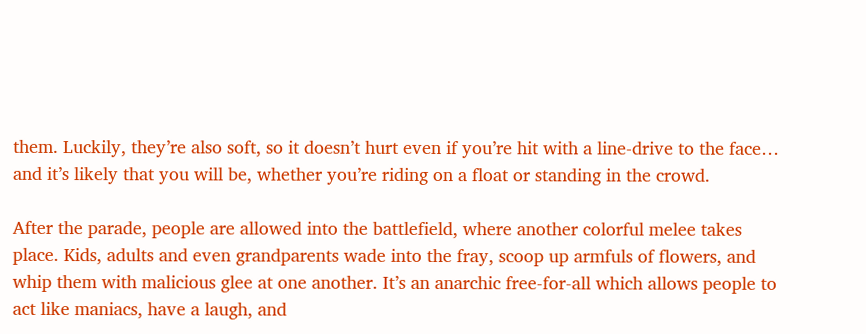them. Luckily, they’re also soft, so it doesn’t hurt even if you’re hit with a line-drive to the face… and it’s likely that you will be, whether you’re riding on a float or standing in the crowd.

After the parade, people are allowed into the battlefield, where another colorful melee takes place. Kids, adults and even grandparents wade into the fray, scoop up armfuls of flowers, and whip them with malicious glee at one another. It’s an anarchic free-for-all which allows people to act like maniacs, have a laugh, and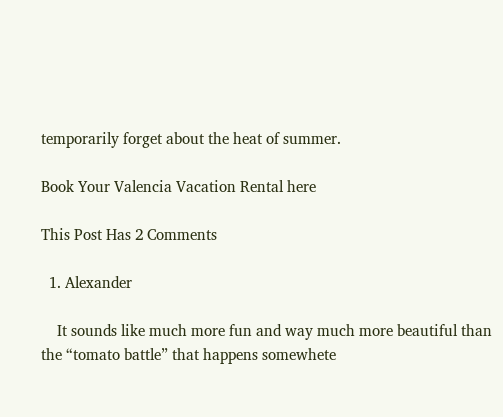temporarily forget about the heat of summer.

Book Your Valencia Vacation Rental here

This Post Has 2 Comments

  1. Alexander

    It sounds like much more fun and way much more beautiful than the “tomato battle” that happens somewhete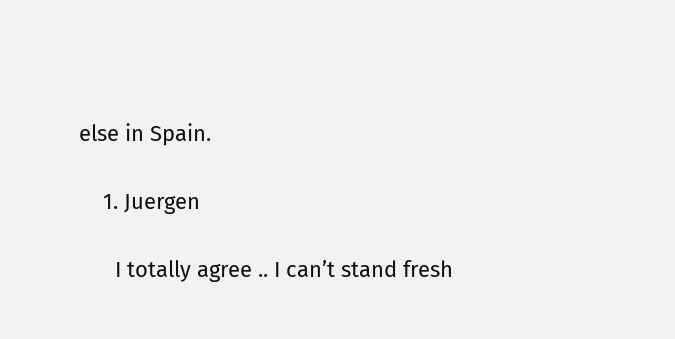else in Spain.

    1. Juergen

      I totally agree .. I can’t stand fresh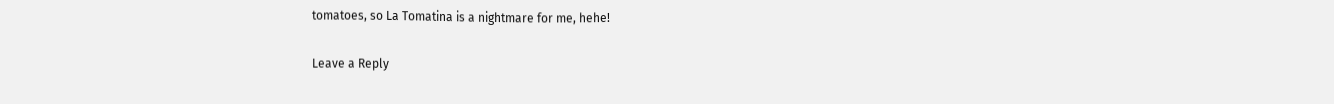tomatoes, so La Tomatina is a nightmare for me, hehe!

Leave a Reply